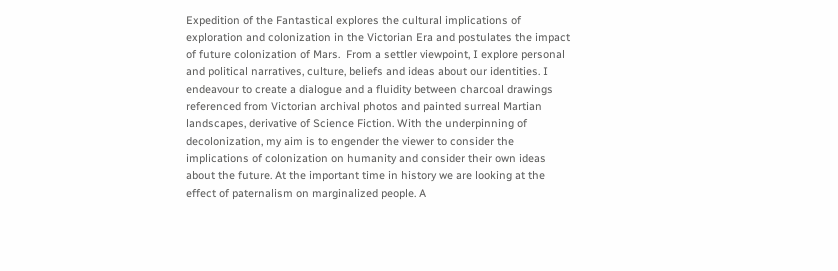Expedition of the Fantastical explores the cultural implications of exploration and colonization in the Victorian Era and postulates the impact of future colonization of Mars.  From a settler viewpoint, I explore personal and political narratives, culture, beliefs and ideas about our identities. I endeavour to create a dialogue and a fluidity between charcoal drawings referenced from Victorian archival photos and painted surreal Martian landscapes, derivative of Science Fiction. With the underpinning of decolonization, my aim is to engender the viewer to consider the implications of colonization on humanity and consider their own ideas about the future. At the important time in history we are looking at the effect of paternalism on marginalized people. A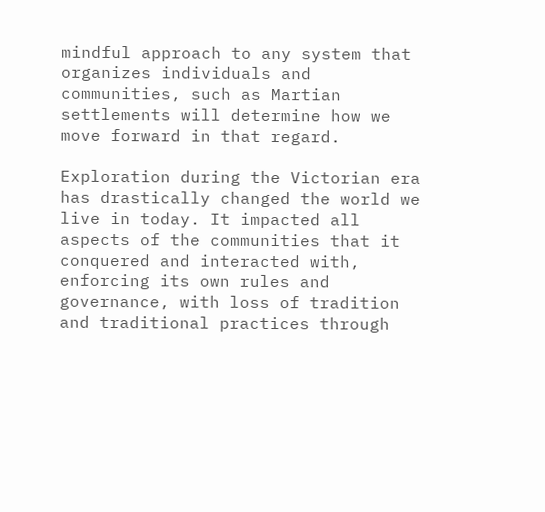mindful approach to any system that organizes individuals and communities, such as Martian settlements will determine how we move forward in that regard.

Exploration during the Victorian era has drastically changed the world we live in today. It impacted all aspects of the communities that it conquered and interacted with, enforcing its own rules and governance, with loss of tradition and traditional practices through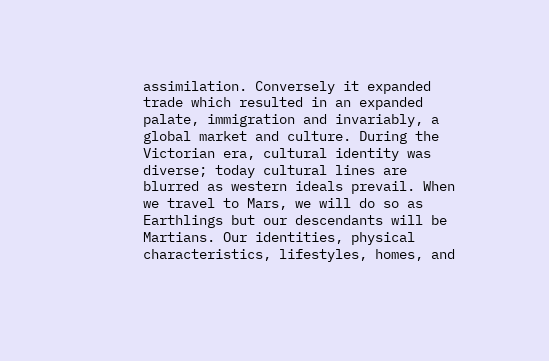assimilation. Conversely it expanded trade which resulted in an expanded palate, immigration and invariably, a global market and culture. During the Victorian era, cultural identity was diverse; today cultural lines are blurred as western ideals prevail. When we travel to Mars, we will do so as Earthlings but our descendants will be Martians. Our identities, physical characteristics, lifestyles, homes, and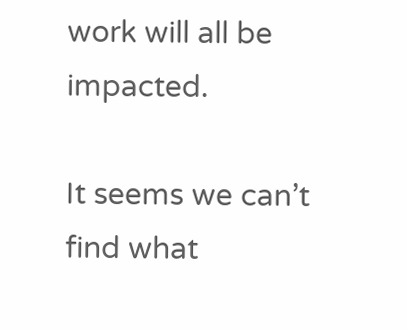work will all be impacted.

It seems we can’t find what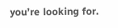you’re looking for.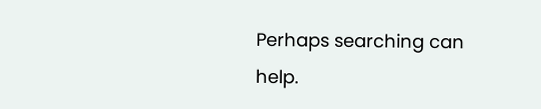Perhaps searching can help.